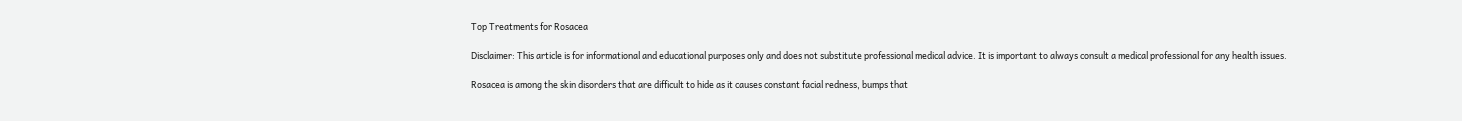Top Treatments for Rosacea

Disclaimer: This article is for informational and educational purposes only and does not substitute professional medical advice. It is important to always consult a medical professional for any health issues.

Rosacea is among the skin disorders that are difficult to hide as it causes constant facial redness, bumps that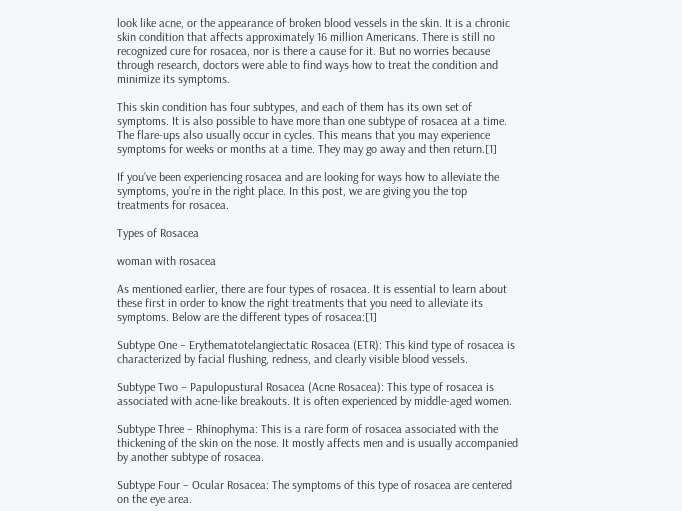look like acne, or the appearance of broken blood vessels in the skin. It is a chronic skin condition that affects approximately 16 million Americans. There is still no recognized cure for rosacea, nor is there a cause for it. But no worries because through research, doctors were able to find ways how to treat the condition and minimize its symptoms.

This skin condition has four subtypes, and each of them has its own set of symptoms. It is also possible to have more than one subtype of rosacea at a time. The flare-ups also usually occur in cycles. This means that you may experience symptoms for weeks or months at a time. They may go away and then return.[1]

If you’ve been experiencing rosacea and are looking for ways how to alleviate the symptoms, you’re in the right place. In this post, we are giving you the top treatments for rosacea.

Types of Rosacea

woman with rosacea

As mentioned earlier, there are four types of rosacea. It is essential to learn about these first in order to know the right treatments that you need to alleviate its symptoms. Below are the different types of rosacea:[1]

Subtype One – Erythematotelangiectatic Rosacea (ETR): This kind type of rosacea is characterized by facial flushing, redness, and clearly visible blood vessels.

Subtype Two – Papulopustural Rosacea (Acne Rosacea): This type of rosacea is associated with acne-like breakouts. It is often experienced by middle-aged women.

Subtype Three – Rhinophyma: This is a rare form of rosacea associated with the thickening of the skin on the nose. It mostly affects men and is usually accompanied by another subtype of rosacea.

Subtype Four – Ocular Rosacea: The symptoms of this type of rosacea are centered on the eye area.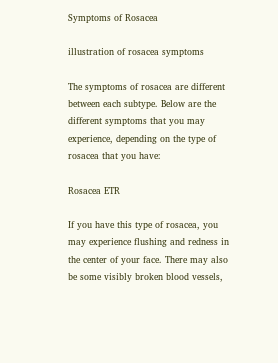Symptoms of Rosacea

illustration of rosacea symptoms

The symptoms of rosacea are different between each subtype. Below are the different symptoms that you may experience, depending on the type of rosacea that you have:

Rosacea ETR

If you have this type of rosacea, you may experience flushing and redness in the center of your face. There may also be some visibly broken blood vessels,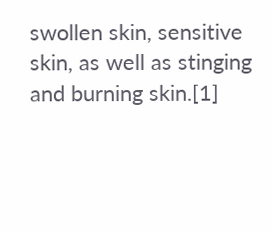swollen skin, sensitive skin, as well as stinging and burning skin.[1]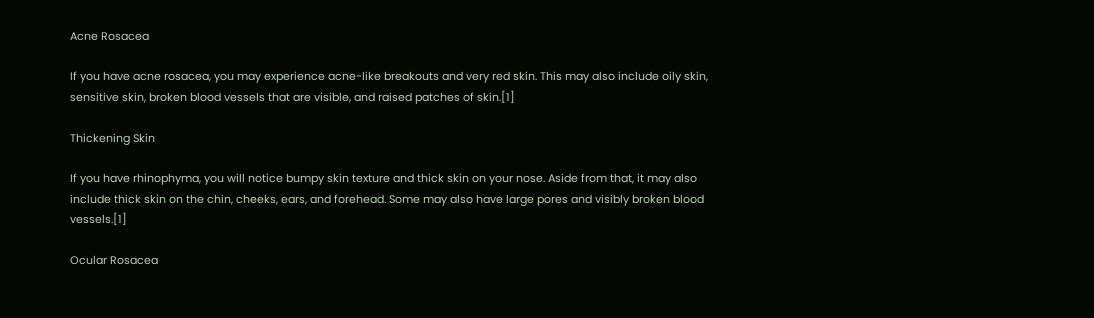Acne Rosacea

If you have acne rosacea, you may experience acne-like breakouts and very red skin. This may also include oily skin, sensitive skin, broken blood vessels that are visible, and raised patches of skin.[1]

Thickening Skin

If you have rhinophyma, you will notice bumpy skin texture and thick skin on your nose. Aside from that, it may also include thick skin on the chin, cheeks, ears, and forehead. Some may also have large pores and visibly broken blood vessels.[1]

Ocular Rosacea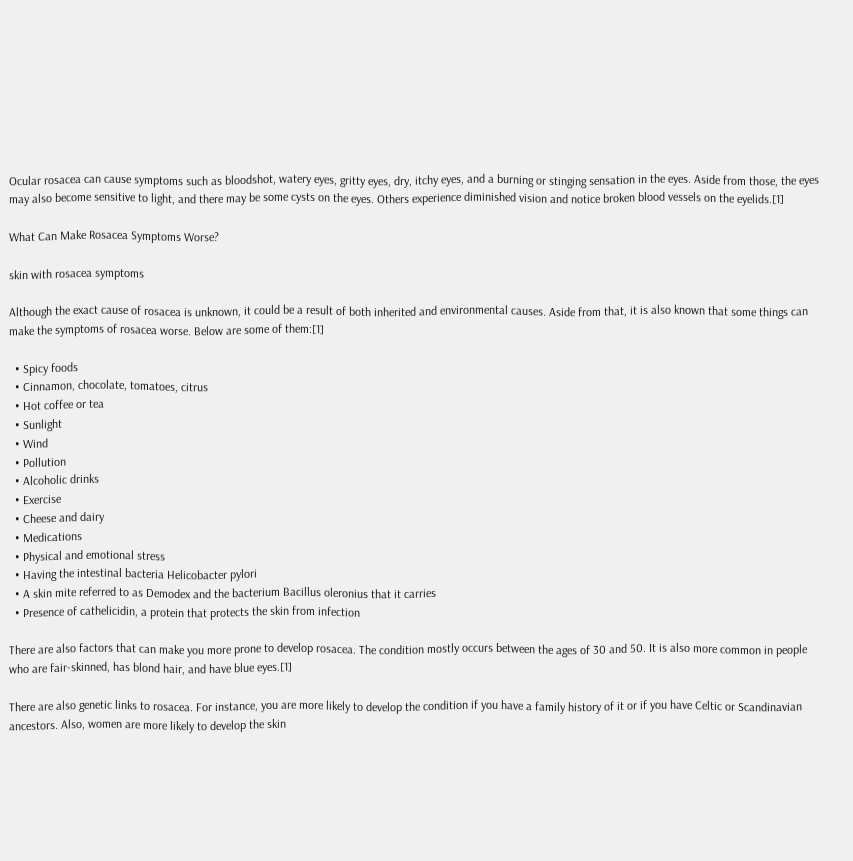Ocular rosacea can cause symptoms such as bloodshot, watery eyes, gritty eyes, dry, itchy eyes, and a burning or stinging sensation in the eyes. Aside from those, the eyes may also become sensitive to light, and there may be some cysts on the eyes. Others experience diminished vision and notice broken blood vessels on the eyelids.[1]

What Can Make Rosacea Symptoms Worse?

skin with rosacea symptoms

Although the exact cause of rosacea is unknown, it could be a result of both inherited and environmental causes. Aside from that, it is also known that some things can make the symptoms of rosacea worse. Below are some of them:[1]

  • Spicy foods
  • Cinnamon, chocolate, tomatoes, citrus
  • Hot coffee or tea
  • Sunlight
  • Wind
  • Pollution
  • Alcoholic drinks
  • Exercise
  • Cheese and dairy
  • Medications
  • Physical and emotional stress
  • Having the intestinal bacteria Helicobacter pylori
  • A skin mite referred to as Demodex and the bacterium Bacillus oleronius that it carries
  • Presence of cathelicidin, a protein that protects the skin from infection

There are also factors that can make you more prone to develop rosacea. The condition mostly occurs between the ages of 30 and 50. It is also more common in people who are fair-skinned, has blond hair, and have blue eyes.[1]

There are also genetic links to rosacea. For instance, you are more likely to develop the condition if you have a family history of it or if you have Celtic or Scandinavian ancestors. Also, women are more likely to develop the skin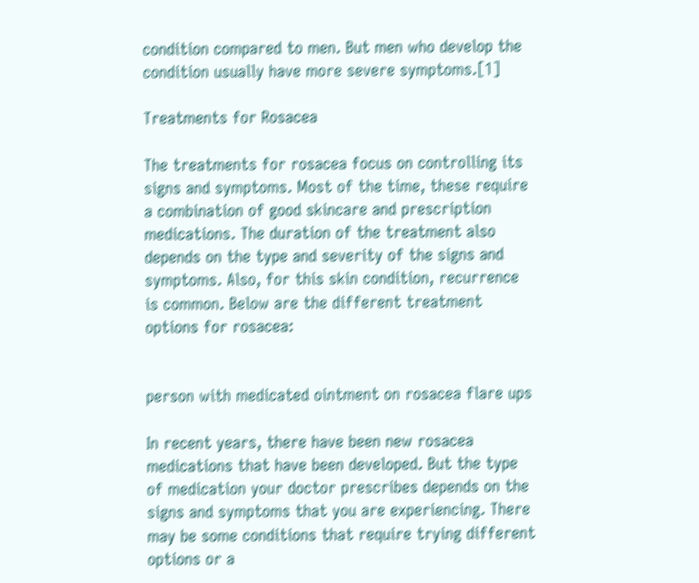condition compared to men. But men who develop the condition usually have more severe symptoms.[1]

Treatments for Rosacea

The treatments for rosacea focus on controlling its signs and symptoms. Most of the time, these require a combination of good skincare and prescription medications. The duration of the treatment also depends on the type and severity of the signs and symptoms. Also, for this skin condition, recurrence is common. Below are the different treatment options for rosacea:


person with medicated ointment on rosacea flare ups

In recent years, there have been new rosacea medications that have been developed. But the type of medication your doctor prescribes depends on the signs and symptoms that you are experiencing. There may be some conditions that require trying different options or a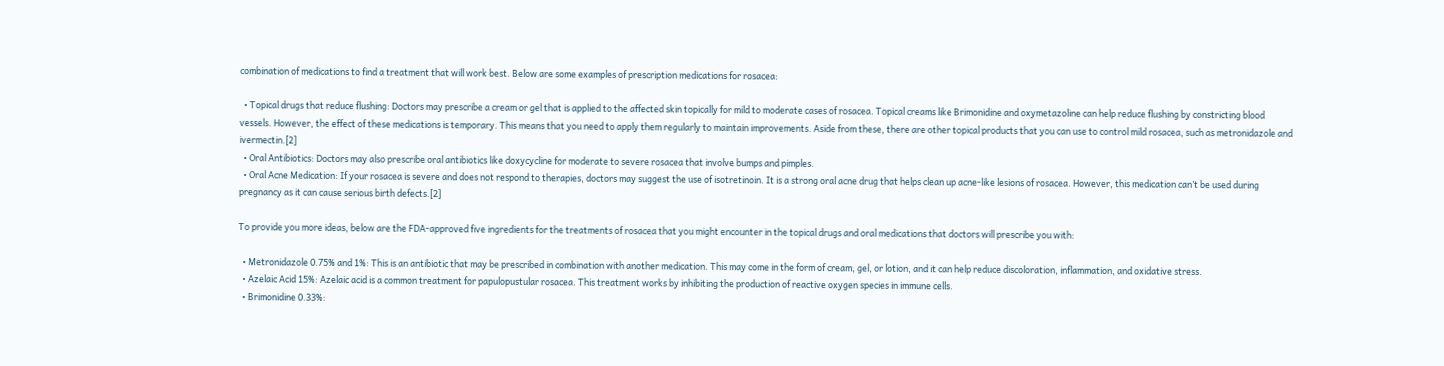combination of medications to find a treatment that will work best. Below are some examples of prescription medications for rosacea:

  • Topical drugs that reduce flushing: Doctors may prescribe a cream or gel that is applied to the affected skin topically for mild to moderate cases of rosacea. Topical creams like Brimonidine and oxymetazoline can help reduce flushing by constricting blood vessels. However, the effect of these medications is temporary. This means that you need to apply them regularly to maintain improvements. Aside from these, there are other topical products that you can use to control mild rosacea, such as metronidazole and ivermectin.[2]
  • Oral Antibiotics: Doctors may also prescribe oral antibiotics like doxycycline for moderate to severe rosacea that involve bumps and pimples.
  • Oral Acne Medication: If your rosacea is severe and does not respond to therapies, doctors may suggest the use of isotretinoin. It is a strong oral acne drug that helps clean up acne-like lesions of rosacea. However, this medication can’t be used during pregnancy as it can cause serious birth defects.[2]

To provide you more ideas, below are the FDA-approved five ingredients for the treatments of rosacea that you might encounter in the topical drugs and oral medications that doctors will prescribe you with:

  • Metronidazole 0.75% and 1%: This is an antibiotic that may be prescribed in combination with another medication. This may come in the form of cream, gel, or lotion, and it can help reduce discoloration, inflammation, and oxidative stress.
  • Azelaic Acid 15%: Azelaic acid is a common treatment for papulopustular rosacea. This treatment works by inhibiting the production of reactive oxygen species in immune cells.
  • Brimonidine 0.33%: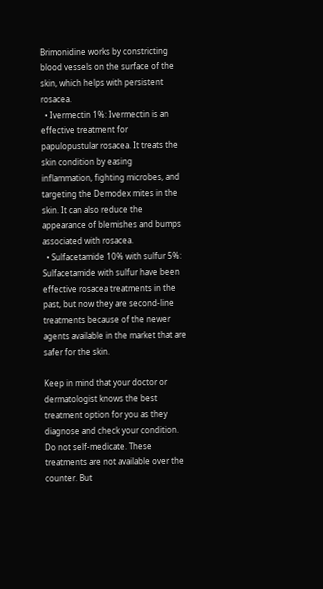Brimonidine works by constricting blood vessels on the surface of the skin, which helps with persistent rosacea.
  • Ivermectin 1%: Ivermectin is an effective treatment for papulopustular rosacea. It treats the skin condition by easing inflammation, fighting microbes, and targeting the Demodex mites in the skin. It can also reduce the appearance of blemishes and bumps associated with rosacea.
  • Sulfacetamide 10% with sulfur 5%: Sulfacetamide with sulfur have been effective rosacea treatments in the past, but now they are second-line treatments because of the newer agents available in the market that are safer for the skin.

Keep in mind that your doctor or dermatologist knows the best treatment option for you as they diagnose and check your condition. Do not self-medicate. These treatments are not available over the counter. But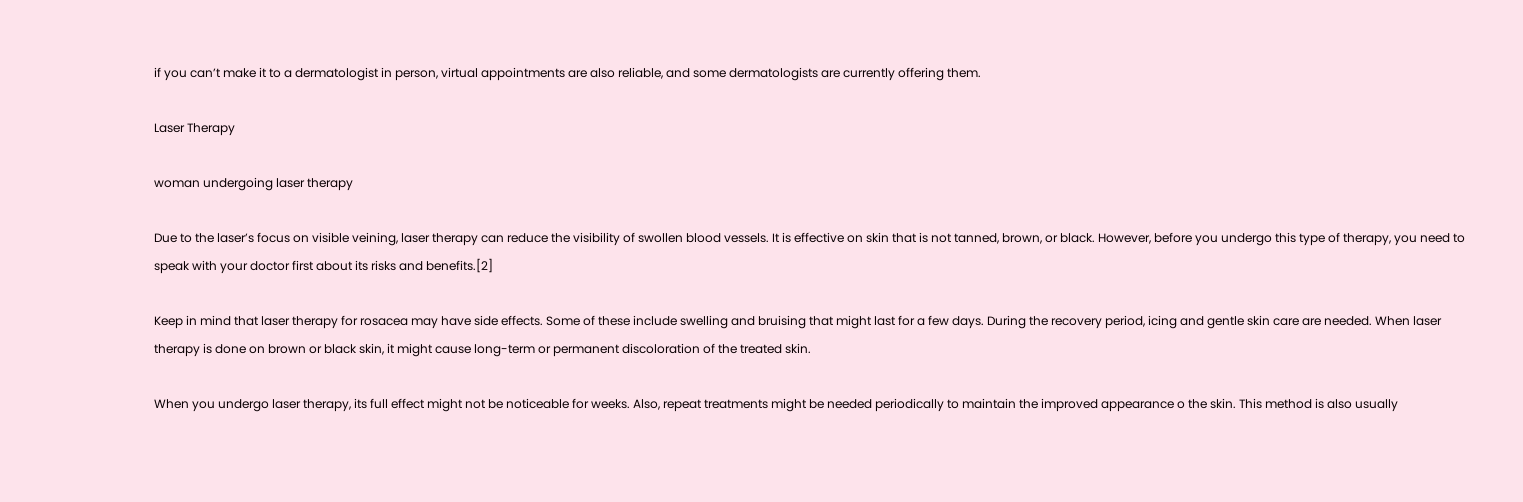if you can’t make it to a dermatologist in person, virtual appointments are also reliable, and some dermatologists are currently offering them.

Laser Therapy

woman undergoing laser therapy

Due to the laser’s focus on visible veining, laser therapy can reduce the visibility of swollen blood vessels. It is effective on skin that is not tanned, brown, or black. However, before you undergo this type of therapy, you need to speak with your doctor first about its risks and benefits.[2]

Keep in mind that laser therapy for rosacea may have side effects. Some of these include swelling and bruising that might last for a few days. During the recovery period, icing and gentle skin care are needed. When laser therapy is done on brown or black skin, it might cause long-term or permanent discoloration of the treated skin.

When you undergo laser therapy, its full effect might not be noticeable for weeks. Also, repeat treatments might be needed periodically to maintain the improved appearance o the skin. This method is also usually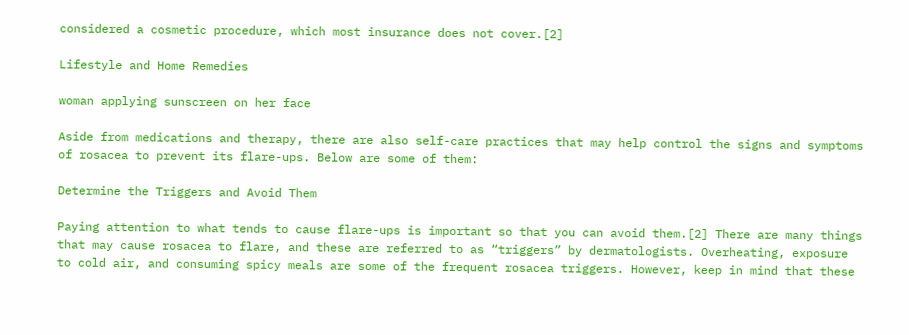considered a cosmetic procedure, which most insurance does not cover.[2]

Lifestyle and Home Remedies

woman applying sunscreen on her face

Aside from medications and therapy, there are also self-care practices that may help control the signs and symptoms of rosacea to prevent its flare-ups. Below are some of them:

Determine the Triggers and Avoid Them

Paying attention to what tends to cause flare-ups is important so that you can avoid them.[2] There are many things that may cause rosacea to flare, and these are referred to as “triggers” by dermatologists. Overheating, exposure to cold air, and consuming spicy meals are some of the frequent rosacea triggers. However, keep in mind that these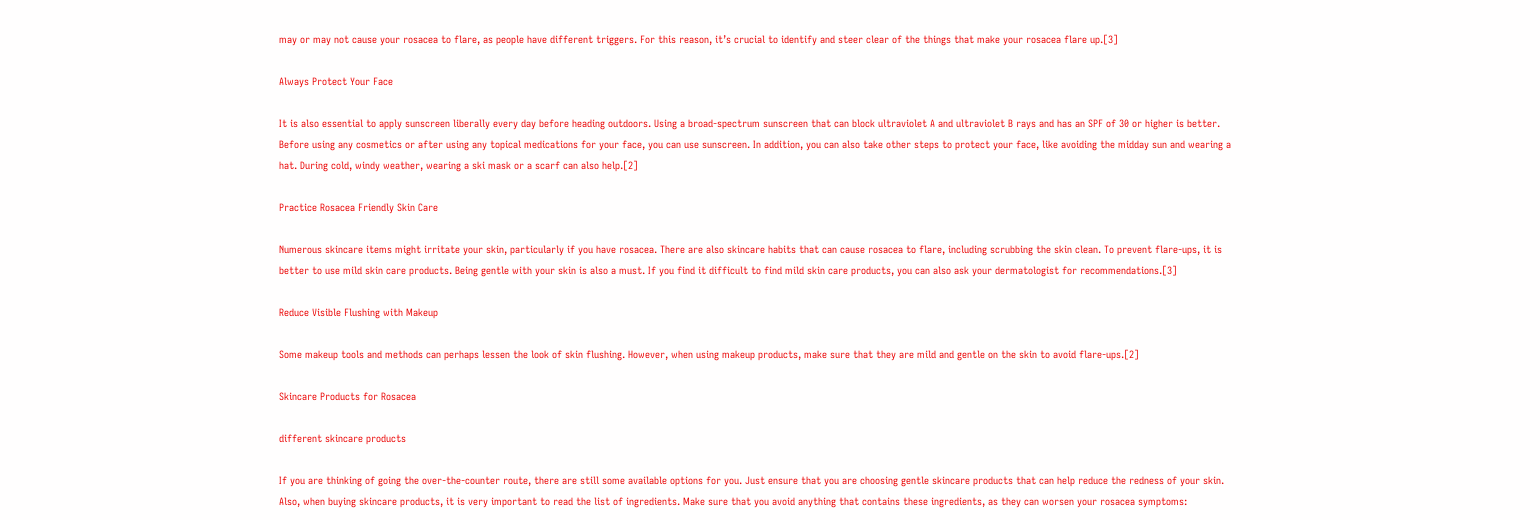may or may not cause your rosacea to flare, as people have different triggers. For this reason, it’s crucial to identify and steer clear of the things that make your rosacea flare up.[3]

Always Protect Your Face

It is also essential to apply sunscreen liberally every day before heading outdoors. Using a broad-spectrum sunscreen that can block ultraviolet A and ultraviolet B rays and has an SPF of 30 or higher is better. Before using any cosmetics or after using any topical medications for your face, you can use sunscreen. In addition, you can also take other steps to protect your face, like avoiding the midday sun and wearing a hat. During cold, windy weather, wearing a ski mask or a scarf can also help.[2]

Practice Rosacea Friendly Skin Care

Numerous skincare items might irritate your skin, particularly if you have rosacea. There are also skincare habits that can cause rosacea to flare, including scrubbing the skin clean. To prevent flare-ups, it is better to use mild skin care products. Being gentle with your skin is also a must. If you find it difficult to find mild skin care products, you can also ask your dermatologist for recommendations.[3]

Reduce Visible Flushing with Makeup

Some makeup tools and methods can perhaps lessen the look of skin flushing. However, when using makeup products, make sure that they are mild and gentle on the skin to avoid flare-ups.[2]

Skincare Products for Rosacea

different skincare products

If you are thinking of going the over-the-counter route, there are still some available options for you. Just ensure that you are choosing gentle skincare products that can help reduce the redness of your skin. Also, when buying skincare products, it is very important to read the list of ingredients. Make sure that you avoid anything that contains these ingredients, as they can worsen your rosacea symptoms: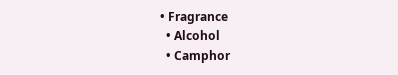• Fragrance
  • Alcohol
  • Camphor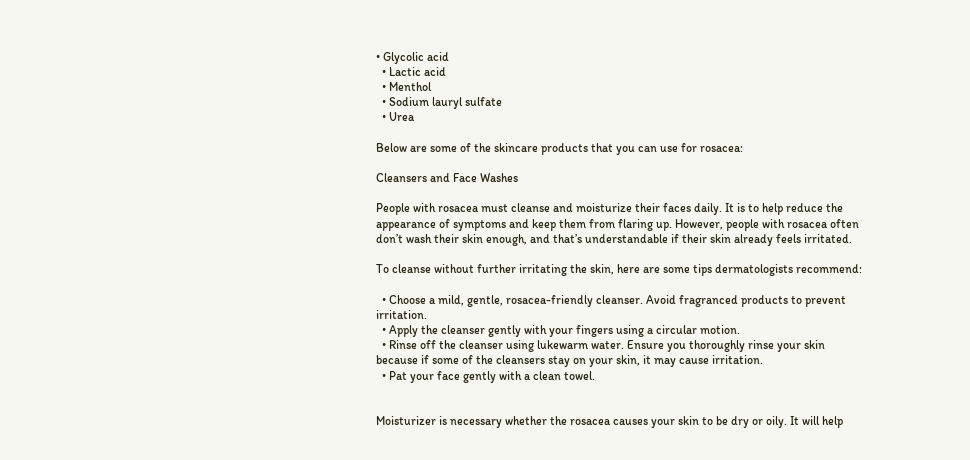• Glycolic acid
  • Lactic acid
  • Menthol
  • Sodium lauryl sulfate
  • Urea

Below are some of the skincare products that you can use for rosacea:

Cleansers and Face Washes

People with rosacea must cleanse and moisturize their faces daily. It is to help reduce the appearance of symptoms and keep them from flaring up. However, people with rosacea often don’t wash their skin enough, and that’s understandable if their skin already feels irritated.

To cleanse without further irritating the skin, here are some tips dermatologists recommend:

  • Choose a mild, gentle, rosacea-friendly cleanser. Avoid fragranced products to prevent irritation.
  • Apply the cleanser gently with your fingers using a circular motion.
  • Rinse off the cleanser using lukewarm water. Ensure you thoroughly rinse your skin because if some of the cleansers stay on your skin, it may cause irritation.
  • Pat your face gently with a clean towel.


Moisturizer is necessary whether the rosacea causes your skin to be dry or oily. It will help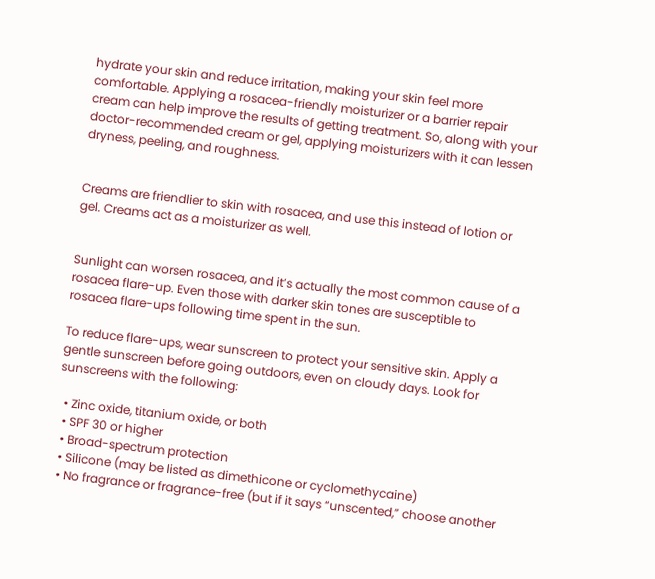hydrate your skin and reduce irritation, making your skin feel more comfortable. Applying a rosacea-friendly moisturizer or a barrier repair cream can help improve the results of getting treatment. So, along with your doctor-recommended cream or gel, applying moisturizers with it can lessen dryness, peeling, and roughness.


Creams are friendlier to skin with rosacea, and use this instead of lotion or gel. Creams act as a moisturizer as well.


Sunlight can worsen rosacea, and it’s actually the most common cause of a rosacea flare-up. Even those with darker skin tones are susceptible to rosacea flare-ups following time spent in the sun.

To reduce flare-ups, wear sunscreen to protect your sensitive skin. Apply a gentle sunscreen before going outdoors, even on cloudy days. Look for sunscreens with the following:

  • Zinc oxide, titanium oxide, or both
  • SPF 30 or higher
  • Broad-spectrum protection
  • Silicone (may be listed as dimethicone or cyclomethycaine)
  • No fragrance or fragrance-free (but if it says “unscented,” choose another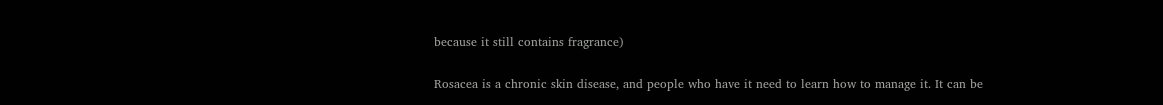because it still contains fragrance)


Rosacea is a chronic skin disease, and people who have it need to learn how to manage it. It can be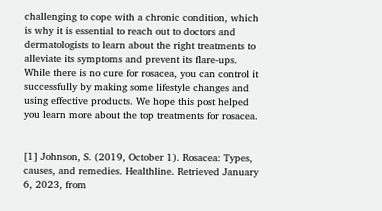challenging to cope with a chronic condition, which is why it is essential to reach out to doctors and dermatologists to learn about the right treatments to alleviate its symptoms and prevent its flare-ups. While there is no cure for rosacea, you can control it successfully by making some lifestyle changes and using effective products. We hope this post helped you learn more about the top treatments for rosacea.


[1] Johnson, S. (2019, October 1). Rosacea: Types, causes, and remedies. Healthline. Retrieved January 6, 2023, from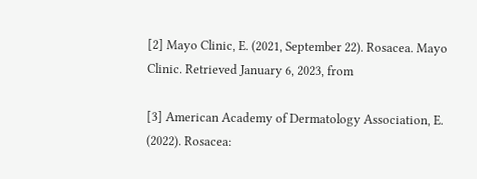[2] Mayo Clinic, E. (2021, September 22). Rosacea. Mayo Clinic. Retrieved January 6, 2023, from

[3] American Academy of Dermatology Association, E. (2022). Rosacea: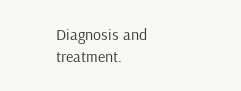Diagnosis and treatment.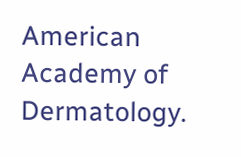American Academy of Dermatology.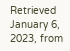Retrieved January 6, 2023, from